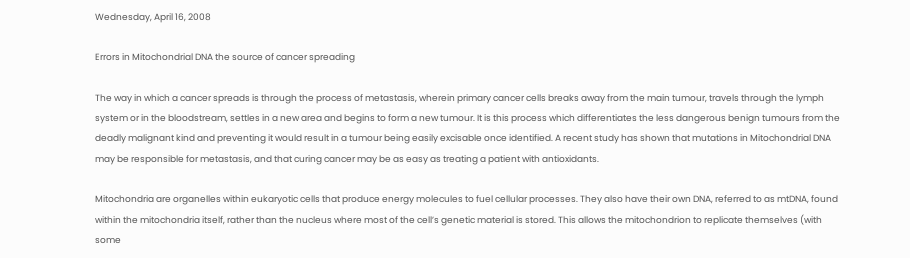Wednesday, April 16, 2008

Errors in Mitochondrial DNA the source of cancer spreading

The way in which a cancer spreads is through the process of metastasis, wherein primary cancer cells breaks away from the main tumour, travels through the lymph system or in the bloodstream, settles in a new area and begins to form a new tumour. It is this process which differentiates the less dangerous benign tumours from the deadly malignant kind and preventing it would result in a tumour being easily excisable once identified. A recent study has shown that mutations in Mitochondrial DNA may be responsible for metastasis, and that curing cancer may be as easy as treating a patient with antioxidants.

Mitochondria are organelles within eukaryotic cells that produce energy molecules to fuel cellular processes. They also have their own DNA, referred to as mtDNA, found within the mitochondria itself, rather than the nucleus where most of the cell’s genetic material is stored. This allows the mitochondrion to replicate themselves (with some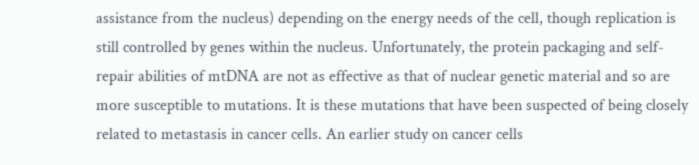assistance from the nucleus) depending on the energy needs of the cell, though replication is still controlled by genes within the nucleus. Unfortunately, the protein packaging and self-repair abilities of mtDNA are not as effective as that of nuclear genetic material and so are more susceptible to mutations. It is these mutations that have been suspected of being closely related to metastasis in cancer cells. An earlier study on cancer cells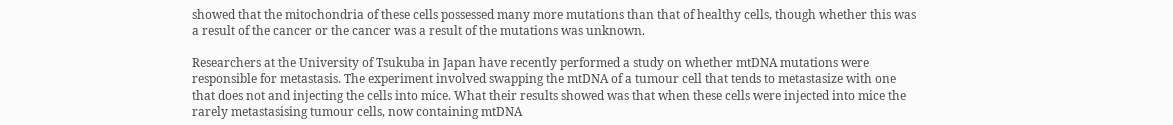showed that the mitochondria of these cells possessed many more mutations than that of healthy cells, though whether this was a result of the cancer or the cancer was a result of the mutations was unknown.

Researchers at the University of Tsukuba in Japan have recently performed a study on whether mtDNA mutations were responsible for metastasis. The experiment involved swapping the mtDNA of a tumour cell that tends to metastasize with one that does not and injecting the cells into mice. What their results showed was that when these cells were injected into mice the rarely metastasising tumour cells, now containing mtDNA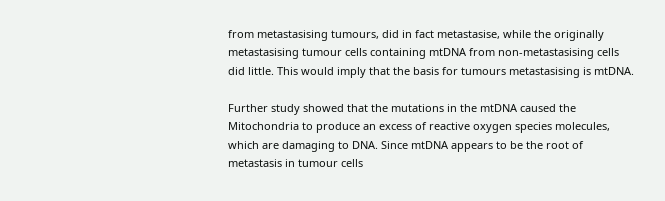from metastasising tumours, did in fact metastasise, while the originally metastasising tumour cells containing mtDNA from non-metastasising cells did little. This would imply that the basis for tumours metastasising is mtDNA.

Further study showed that the mutations in the mtDNA caused the Mitochondria to produce an excess of reactive oxygen species molecules, which are damaging to DNA. Since mtDNA appears to be the root of metastasis in tumour cells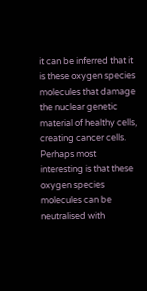it can be inferred that it is these oxygen species molecules that damage the nuclear genetic material of healthy cells, creating cancer cells. Perhaps most interesting is that these oxygen species molecules can be neutralised with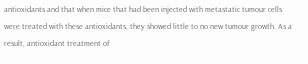antioxidants and that when mice that had been injected with metastatic tumour cells were treated with these antioxidants, they showed little to no new tumour growth. As a result, antioxidant treatment of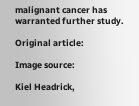malignant cancer has warranted further study.

Original article:

Image source:

Kiel Headrick,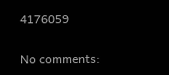4176059

No comments: